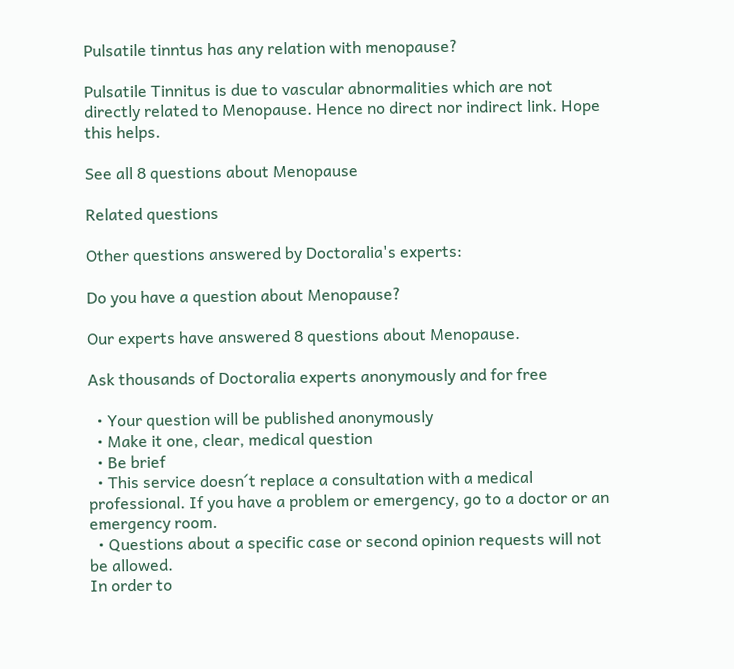Pulsatile tinntus has any relation with menopause?

Pulsatile Tinnitus is due to vascular abnormalities which are not directly related to Menopause. Hence no direct nor indirect link. Hope this helps.

See all 8 questions about Menopause

Related questions

Other questions answered by Doctoralia's experts:

Do you have a question about Menopause?

Our experts have answered 8 questions about Menopause.

Ask thousands of Doctoralia experts anonymously and for free

  • Your question will be published anonymously
  • Make it one, clear, medical question
  • Be brief
  • This service doesn´t replace a consultation with a medical professional. If you have a problem or emergency, go to a doctor or an emergency room.
  • Questions about a specific case or second opinion requests will not be allowed.
In order to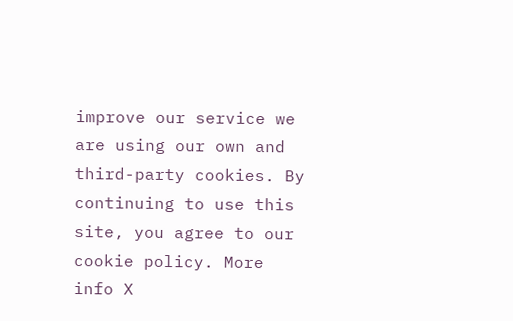improve our service we are using our own and third-party cookies. By continuing to use this site, you agree to our cookie policy. More info X